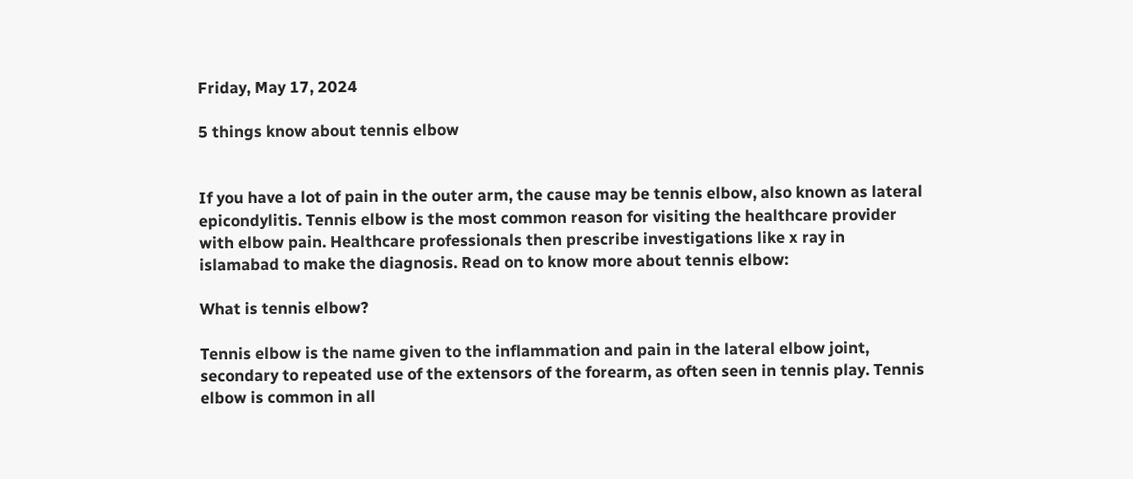Friday, May 17, 2024

5 things know about tennis elbow


If you have a lot of pain in the outer arm, the cause may be tennis elbow, also known as lateral epicondylitis. Tennis elbow is the most common reason for visiting the healthcare provider with elbow pain. Healthcare professionals then prescribe investigations like x ray in islamabad to make the diagnosis. Read on to know more about tennis elbow:

What is tennis elbow?

Tennis elbow is the name given to the inflammation and pain in the lateral elbow joint, secondary to repeated use of the extensors of the forearm, as often seen in tennis play. Tennis elbow is common in all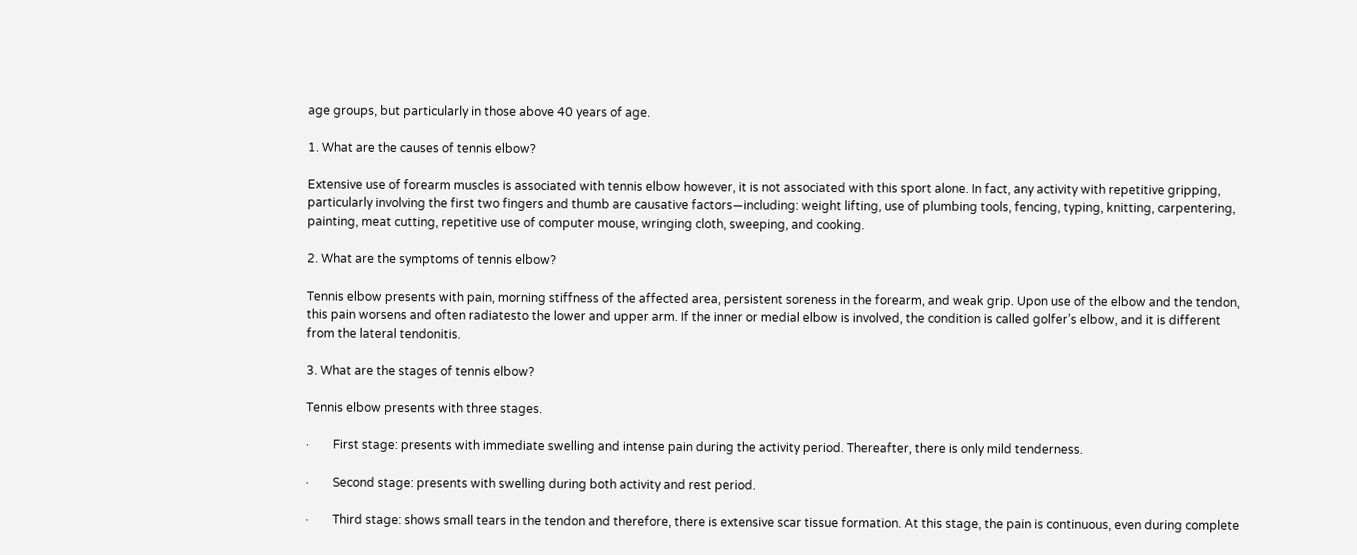age groups, but particularly in those above 40 years of age.

1. What are the causes of tennis elbow?

Extensive use of forearm muscles is associated with tennis elbow however, it is not associated with this sport alone. In fact, any activity with repetitive gripping, particularly involving the first two fingers and thumb are causative factors—including: weight lifting, use of plumbing tools, fencing, typing, knitting, carpentering, painting, meat cutting, repetitive use of computer mouse, wringing cloth, sweeping, and cooking.

2. What are the symptoms of tennis elbow?

Tennis elbow presents with pain, morning stiffness of the affected area, persistent soreness in the forearm, and weak grip. Upon use of the elbow and the tendon, this pain worsens and often radiatesto the lower and upper arm. If the inner or medial elbow is involved, the condition is called golfer’s elbow, and it is different from the lateral tendonitis.

3. What are the stages of tennis elbow?

Tennis elbow presents with three stages.

·        First stage: presents with immediate swelling and intense pain during the activity period. Thereafter, there is only mild tenderness.

·        Second stage: presents with swelling during both activity and rest period.

·        Third stage: shows small tears in the tendon and therefore, there is extensive scar tissue formation. At this stage, the pain is continuous, even during complete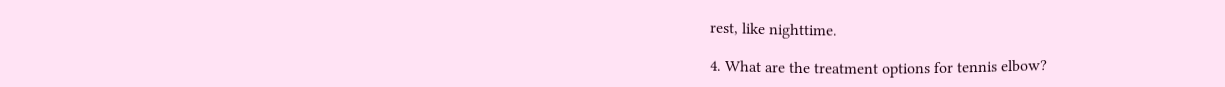rest, like nighttime.

4. What are the treatment options for tennis elbow?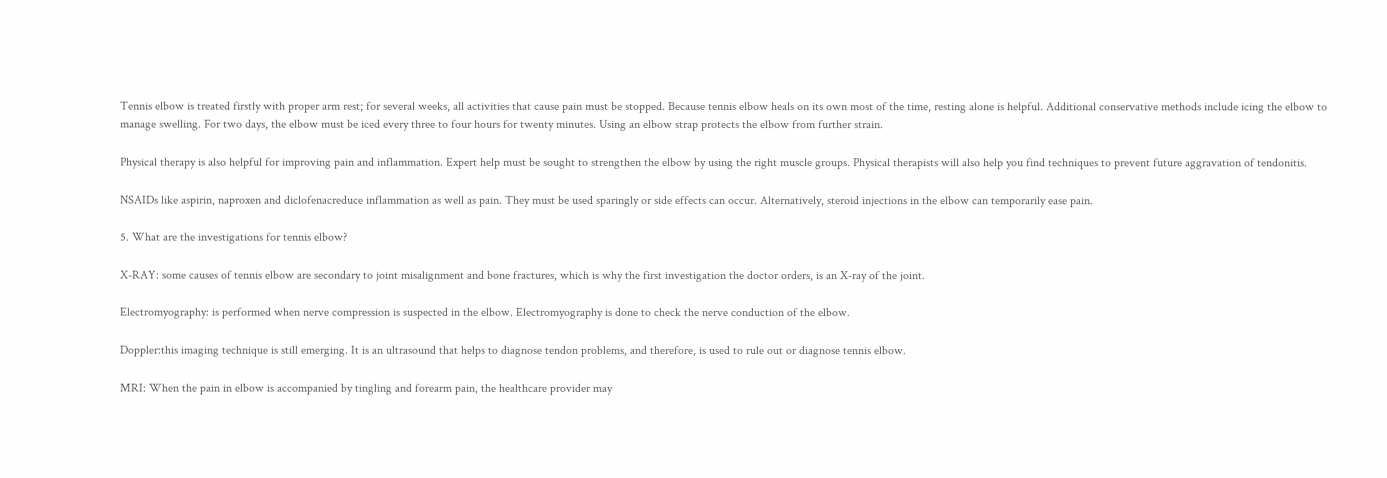Tennis elbow is treated firstly with proper arm rest; for several weeks, all activities that cause pain must be stopped. Because tennis elbow heals on its own most of the time, resting alone is helpful. Additional conservative methods include icing the elbow to manage swelling. For two days, the elbow must be iced every three to four hours for twenty minutes. Using an elbow strap protects the elbow from further strain.

Physical therapy is also helpful for improving pain and inflammation. Expert help must be sought to strengthen the elbow by using the right muscle groups. Physical therapists will also help you find techniques to prevent future aggravation of tendonitis.

NSAIDs like aspirin, naproxen and diclofenacreduce inflammation as well as pain. They must be used sparingly or side effects can occur. Alternatively, steroid injections in the elbow can temporarily ease pain.

5. What are the investigations for tennis elbow?

X-RAY: some causes of tennis elbow are secondary to joint misalignment and bone fractures, which is why the first investigation the doctor orders, is an X-ray of the joint.

Electromyography: is performed when nerve compression is suspected in the elbow. Electromyography is done to check the nerve conduction of the elbow.

Doppler:this imaging technique is still emerging. It is an ultrasound that helps to diagnose tendon problems, and therefore, is used to rule out or diagnose tennis elbow.

MRI: When the pain in elbow is accompanied by tingling and forearm pain, the healthcare provider may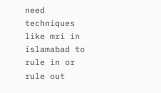need techniques like mri in islamabad to rule in or rule out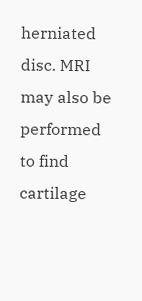herniated disc. MRI may also be performed to find cartilage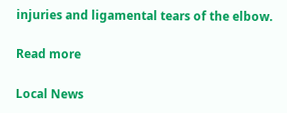injuries and ligamental tears of the elbow.

Read more

Local News